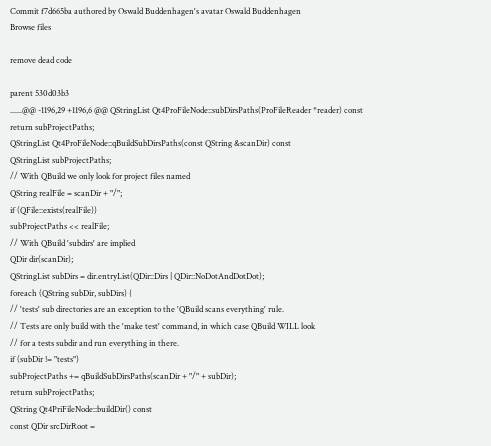Commit f7d665ba authored by Oswald Buddenhagen's avatar Oswald Buddenhagen
Browse files

remove dead code

parent 530d03b3
......@@ -1196,29 +1196,6 @@ QStringList Qt4ProFileNode::subDirsPaths(ProFileReader *reader) const
return subProjectPaths;
QStringList Qt4ProFileNode::qBuildSubDirsPaths(const QString &scanDir) const
QStringList subProjectPaths;
// With QBuild we only look for project files named
QString realFile = scanDir + "/";
if (QFile::exists(realFile))
subProjectPaths << realFile;
// With QBuild 'subdirs' are implied
QDir dir(scanDir);
QStringList subDirs = dir.entryList(QDir::Dirs | QDir::NoDotAndDotDot);
foreach (QString subDir, subDirs) {
// 'tests' sub directories are an exception to the 'QBuild scans everything' rule.
// Tests are only build with the 'make test' command, in which case QBuild WILL look
// for a tests subdir and run everything in there.
if (subDir != "tests")
subProjectPaths += qBuildSubDirsPaths(scanDir + "/" + subDir);
return subProjectPaths;
QString Qt4PriFileNode::buildDir() const
const QDir srcDirRoot =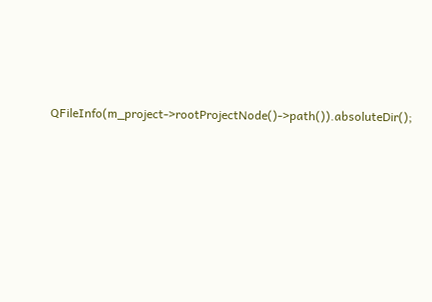QFileInfo(m_project->rootProjectNode()->path()).absoluteDir();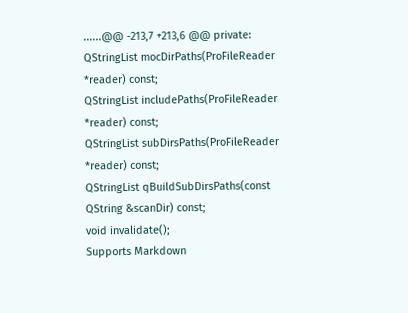......@@ -213,7 +213,6 @@ private:
QStringList mocDirPaths(ProFileReader *reader) const;
QStringList includePaths(ProFileReader *reader) const;
QStringList subDirsPaths(ProFileReader *reader) const;
QStringList qBuildSubDirsPaths(const QString &scanDir) const;
void invalidate();
Supports Markdown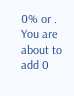0% or .
You are about to add 0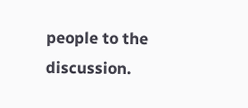people to the discussion.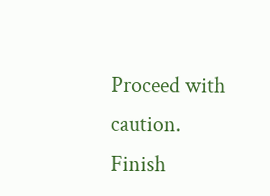Proceed with caution.
Finish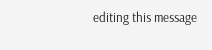editing this message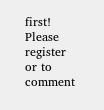first!
Please register or to comment